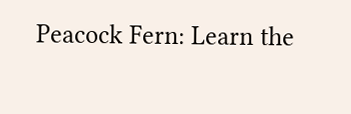Peacock Fern: Learn the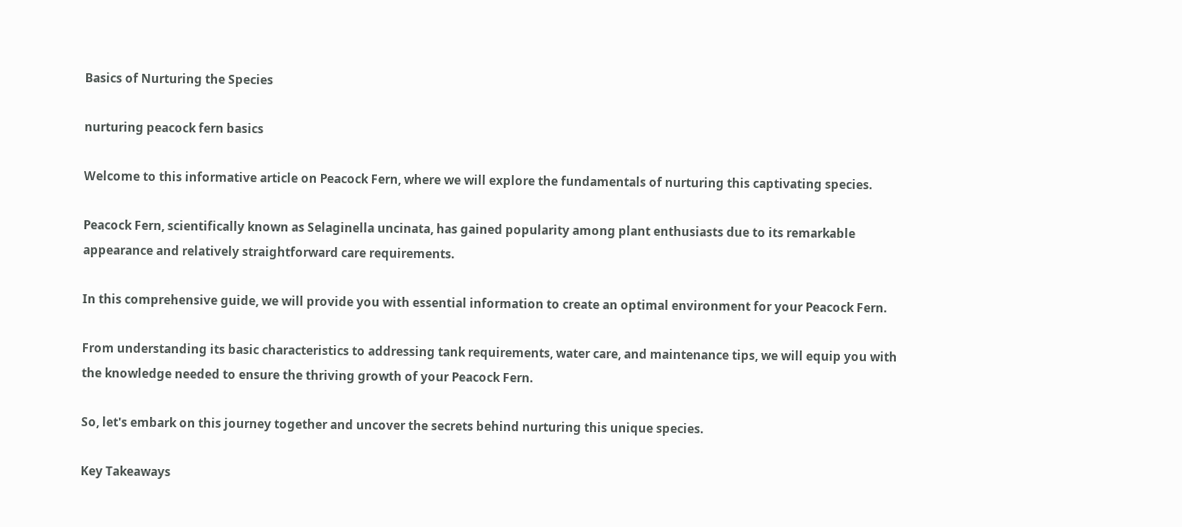Basics of Nurturing the Species

nurturing peacock fern basics

Welcome to this informative article on Peacock Fern, where we will explore the fundamentals of nurturing this captivating species.

Peacock Fern, scientifically known as Selaginella uncinata, has gained popularity among plant enthusiasts due to its remarkable appearance and relatively straightforward care requirements.

In this comprehensive guide, we will provide you with essential information to create an optimal environment for your Peacock Fern.

From understanding its basic characteristics to addressing tank requirements, water care, and maintenance tips, we will equip you with the knowledge needed to ensure the thriving growth of your Peacock Fern.

So, let's embark on this journey together and uncover the secrets behind nurturing this unique species.

Key Takeaways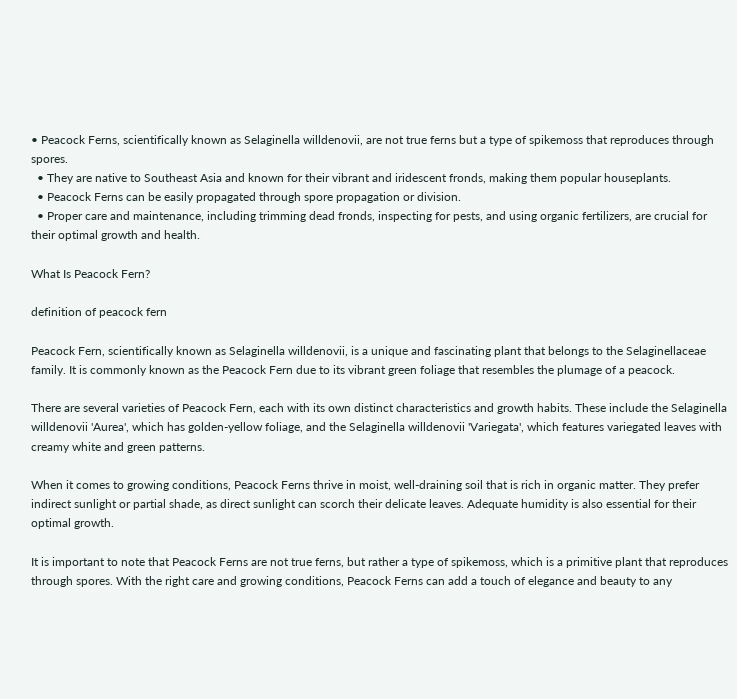• Peacock Ferns, scientifically known as Selaginella willdenovii, are not true ferns but a type of spikemoss that reproduces through spores.
  • They are native to Southeast Asia and known for their vibrant and iridescent fronds, making them popular houseplants.
  • Peacock Ferns can be easily propagated through spore propagation or division.
  • Proper care and maintenance, including trimming dead fronds, inspecting for pests, and using organic fertilizers, are crucial for their optimal growth and health.

What Is Peacock Fern?

definition of peacock fern

Peacock Fern, scientifically known as Selaginella willdenovii, is a unique and fascinating plant that belongs to the Selaginellaceae family. It is commonly known as the Peacock Fern due to its vibrant green foliage that resembles the plumage of a peacock.

There are several varieties of Peacock Fern, each with its own distinct characteristics and growth habits. These include the Selaginella willdenovii 'Aurea', which has golden-yellow foliage, and the Selaginella willdenovii 'Variegata', which features variegated leaves with creamy white and green patterns.

When it comes to growing conditions, Peacock Ferns thrive in moist, well-draining soil that is rich in organic matter. They prefer indirect sunlight or partial shade, as direct sunlight can scorch their delicate leaves. Adequate humidity is also essential for their optimal growth.

It is important to note that Peacock Ferns are not true ferns, but rather a type of spikemoss, which is a primitive plant that reproduces through spores. With the right care and growing conditions, Peacock Ferns can add a touch of elegance and beauty to any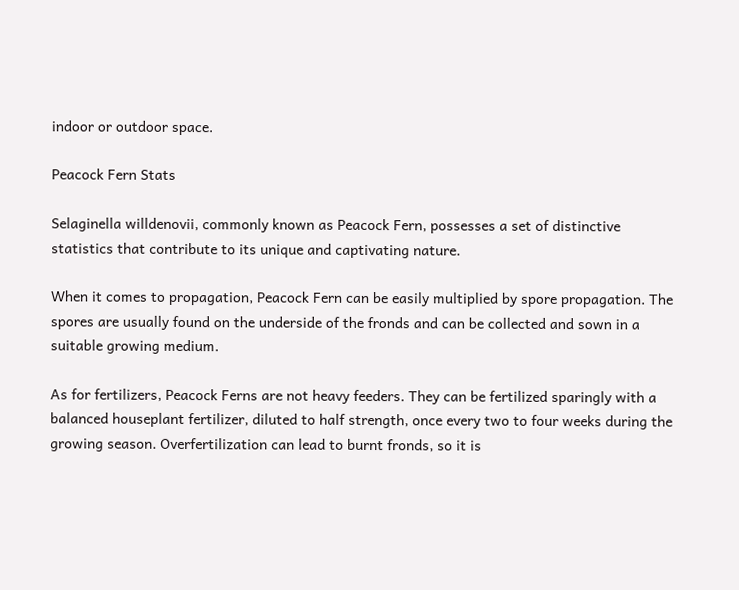indoor or outdoor space.

Peacock Fern Stats

Selaginella willdenovii, commonly known as Peacock Fern, possesses a set of distinctive statistics that contribute to its unique and captivating nature.

When it comes to propagation, Peacock Fern can be easily multiplied by spore propagation. The spores are usually found on the underside of the fronds and can be collected and sown in a suitable growing medium.

As for fertilizers, Peacock Ferns are not heavy feeders. They can be fertilized sparingly with a balanced houseplant fertilizer, diluted to half strength, once every two to four weeks during the growing season. Overfertilization can lead to burnt fronds, so it is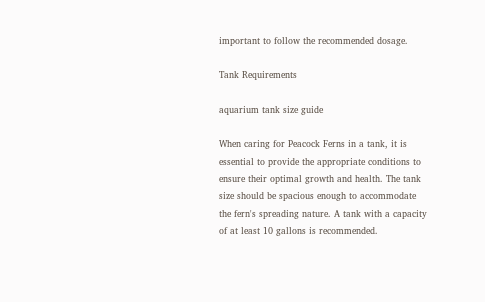important to follow the recommended dosage.

Tank Requirements

aquarium tank size guide

When caring for Peacock Ferns in a tank, it is essential to provide the appropriate conditions to ensure their optimal growth and health. The tank size should be spacious enough to accommodate the fern's spreading nature. A tank with a capacity of at least 10 gallons is recommended.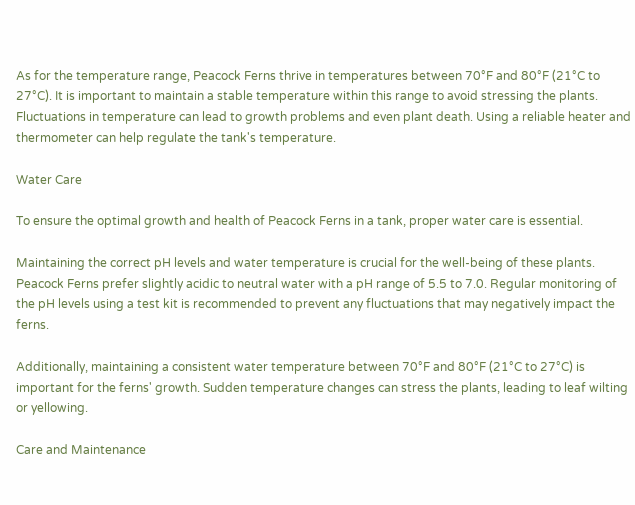As for the temperature range, Peacock Ferns thrive in temperatures between 70°F and 80°F (21°C to 27°C). It is important to maintain a stable temperature within this range to avoid stressing the plants. Fluctuations in temperature can lead to growth problems and even plant death. Using a reliable heater and thermometer can help regulate the tank's temperature.

Water Care

To ensure the optimal growth and health of Peacock Ferns in a tank, proper water care is essential.

Maintaining the correct pH levels and water temperature is crucial for the well-being of these plants. Peacock Ferns prefer slightly acidic to neutral water with a pH range of 5.5 to 7.0. Regular monitoring of the pH levels using a test kit is recommended to prevent any fluctuations that may negatively impact the ferns.

Additionally, maintaining a consistent water temperature between 70°F and 80°F (21°C to 27°C) is important for the ferns' growth. Sudden temperature changes can stress the plants, leading to leaf wilting or yellowing.

Care and Maintenance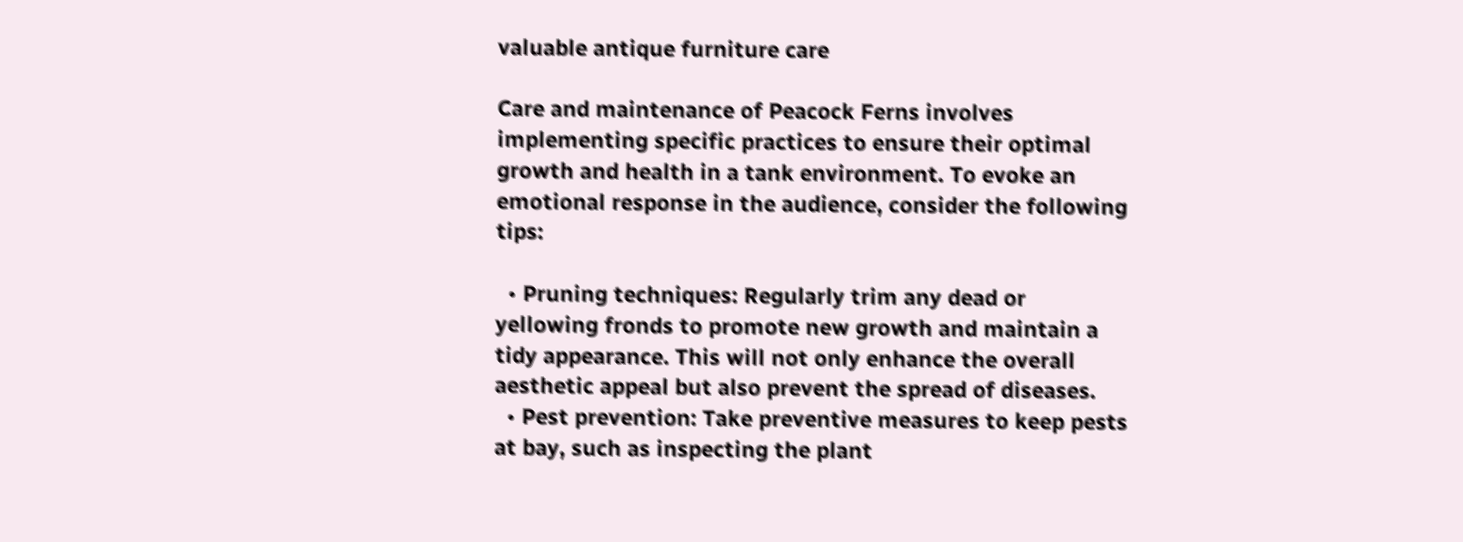valuable antique furniture care

Care and maintenance of Peacock Ferns involves implementing specific practices to ensure their optimal growth and health in a tank environment. To evoke an emotional response in the audience, consider the following tips:

  • Pruning techniques: Regularly trim any dead or yellowing fronds to promote new growth and maintain a tidy appearance. This will not only enhance the overall aesthetic appeal but also prevent the spread of diseases.
  • Pest prevention: Take preventive measures to keep pests at bay, such as inspecting the plant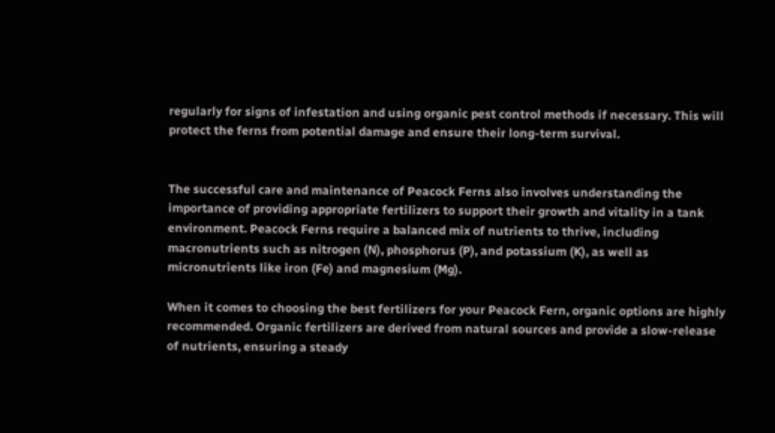regularly for signs of infestation and using organic pest control methods if necessary. This will protect the ferns from potential damage and ensure their long-term survival.


The successful care and maintenance of Peacock Ferns also involves understanding the importance of providing appropriate fertilizers to support their growth and vitality in a tank environment. Peacock Ferns require a balanced mix of nutrients to thrive, including macronutrients such as nitrogen (N), phosphorus (P), and potassium (K), as well as micronutrients like iron (Fe) and magnesium (Mg).

When it comes to choosing the best fertilizers for your Peacock Fern, organic options are highly recommended. Organic fertilizers are derived from natural sources and provide a slow-release of nutrients, ensuring a steady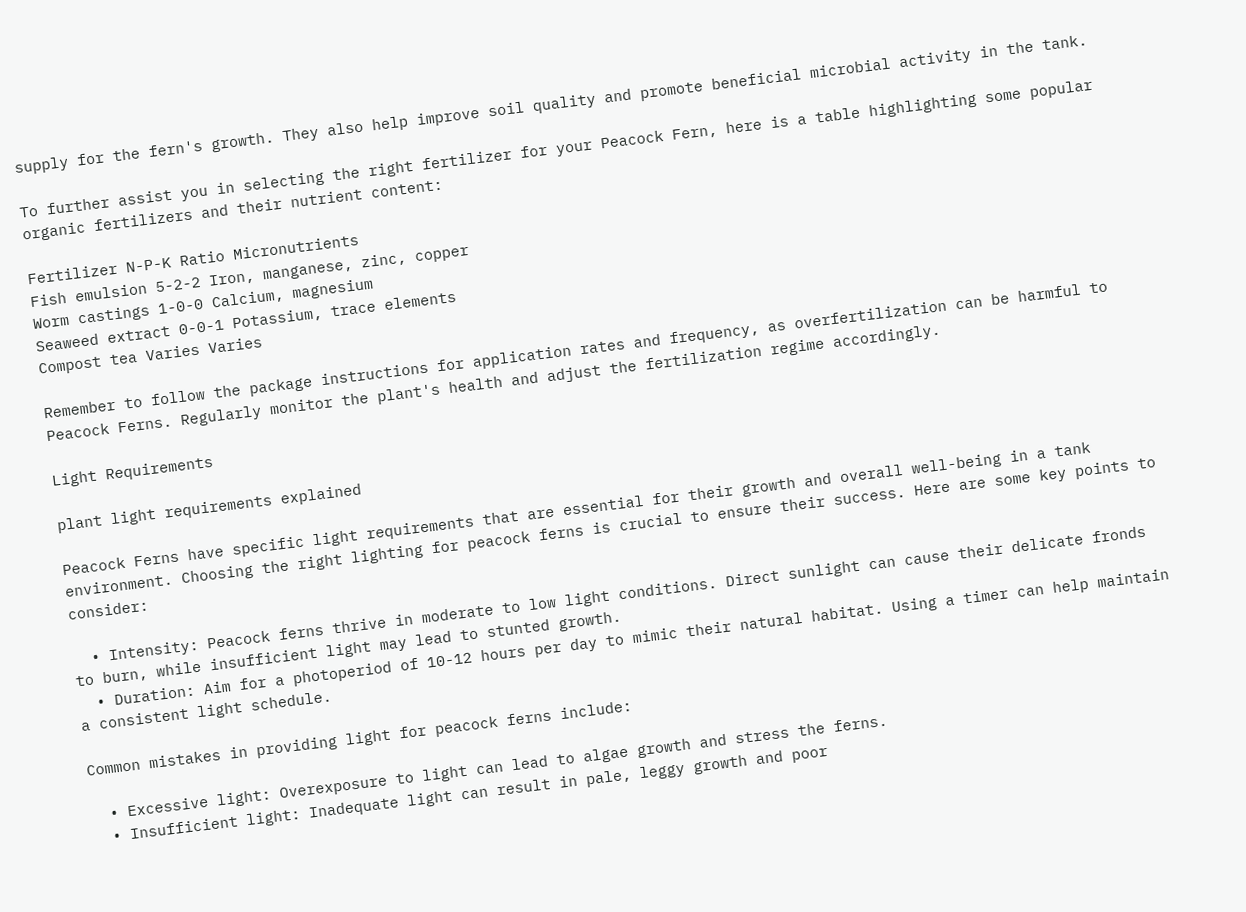supply for the fern's growth. They also help improve soil quality and promote beneficial microbial activity in the tank.

To further assist you in selecting the right fertilizer for your Peacock Fern, here is a table highlighting some popular organic fertilizers and their nutrient content:

Fertilizer N-P-K Ratio Micronutrients
Fish emulsion 5-2-2 Iron, manganese, zinc, copper
Worm castings 1-0-0 Calcium, magnesium
Seaweed extract 0-0-1 Potassium, trace elements
Compost tea Varies Varies

Remember to follow the package instructions for application rates and frequency, as overfertilization can be harmful to Peacock Ferns. Regularly monitor the plant's health and adjust the fertilization regime accordingly.

Light Requirements

plant light requirements explained

Peacock Ferns have specific light requirements that are essential for their growth and overall well-being in a tank environment. Choosing the right lighting for peacock ferns is crucial to ensure their success. Here are some key points to consider:

  • Intensity: Peacock ferns thrive in moderate to low light conditions. Direct sunlight can cause their delicate fronds to burn, while insufficient light may lead to stunted growth.
  • Duration: Aim for a photoperiod of 10-12 hours per day to mimic their natural habitat. Using a timer can help maintain a consistent light schedule.

Common mistakes in providing light for peacock ferns include:

  • Excessive light: Overexposure to light can lead to algae growth and stress the ferns.
  • Insufficient light: Inadequate light can result in pale, leggy growth and poor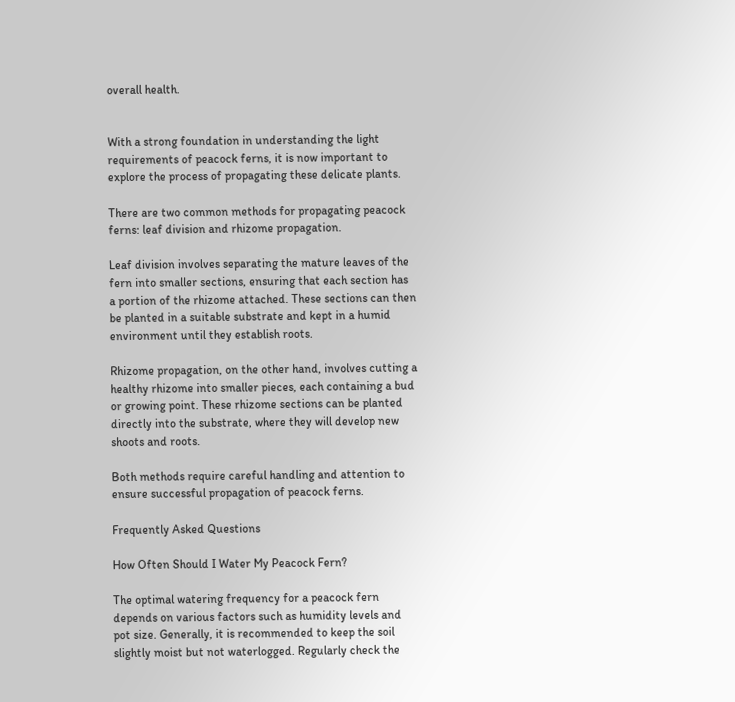overall health.


With a strong foundation in understanding the light requirements of peacock ferns, it is now important to explore the process of propagating these delicate plants.

There are two common methods for propagating peacock ferns: leaf division and rhizome propagation.

Leaf division involves separating the mature leaves of the fern into smaller sections, ensuring that each section has a portion of the rhizome attached. These sections can then be planted in a suitable substrate and kept in a humid environment until they establish roots.

Rhizome propagation, on the other hand, involves cutting a healthy rhizome into smaller pieces, each containing a bud or growing point. These rhizome sections can be planted directly into the substrate, where they will develop new shoots and roots.

Both methods require careful handling and attention to ensure successful propagation of peacock ferns.

Frequently Asked Questions

How Often Should I Water My Peacock Fern?

The optimal watering frequency for a peacock fern depends on various factors such as humidity levels and pot size. Generally, it is recommended to keep the soil slightly moist but not waterlogged. Regularly check the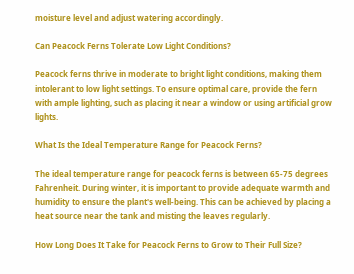moisture level and adjust watering accordingly.

Can Peacock Ferns Tolerate Low Light Conditions?

Peacock ferns thrive in moderate to bright light conditions, making them intolerant to low light settings. To ensure optimal care, provide the fern with ample lighting, such as placing it near a window or using artificial grow lights.

What Is the Ideal Temperature Range for Peacock Ferns?

The ideal temperature range for peacock ferns is between 65-75 degrees Fahrenheit. During winter, it is important to provide adequate warmth and humidity to ensure the plant's well-being. This can be achieved by placing a heat source near the tank and misting the leaves regularly.

How Long Does It Take for Peacock Ferns to Grow to Their Full Size?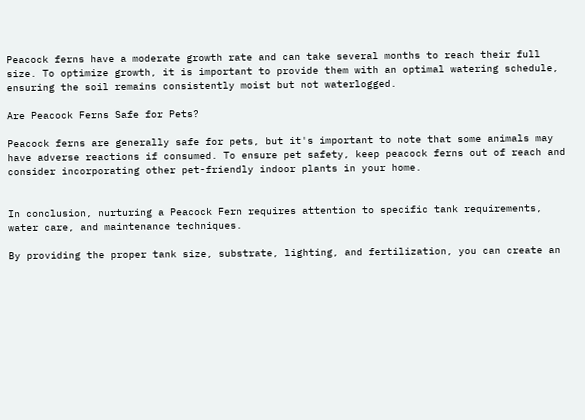Peacock ferns have a moderate growth rate and can take several months to reach their full size. To optimize growth, it is important to provide them with an optimal watering schedule, ensuring the soil remains consistently moist but not waterlogged.

Are Peacock Ferns Safe for Pets?

Peacock ferns are generally safe for pets, but it's important to note that some animals may have adverse reactions if consumed. To ensure pet safety, keep peacock ferns out of reach and consider incorporating other pet-friendly indoor plants in your home.


In conclusion, nurturing a Peacock Fern requires attention to specific tank requirements, water care, and maintenance techniques.

By providing the proper tank size, substrate, lighting, and fertilization, you can create an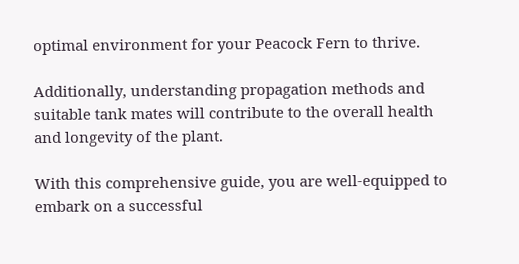optimal environment for your Peacock Fern to thrive.

Additionally, understanding propagation methods and suitable tank mates will contribute to the overall health and longevity of the plant.

With this comprehensive guide, you are well-equipped to embark on a successful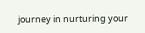journey in nurturing your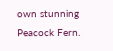own stunning Peacock Fern.